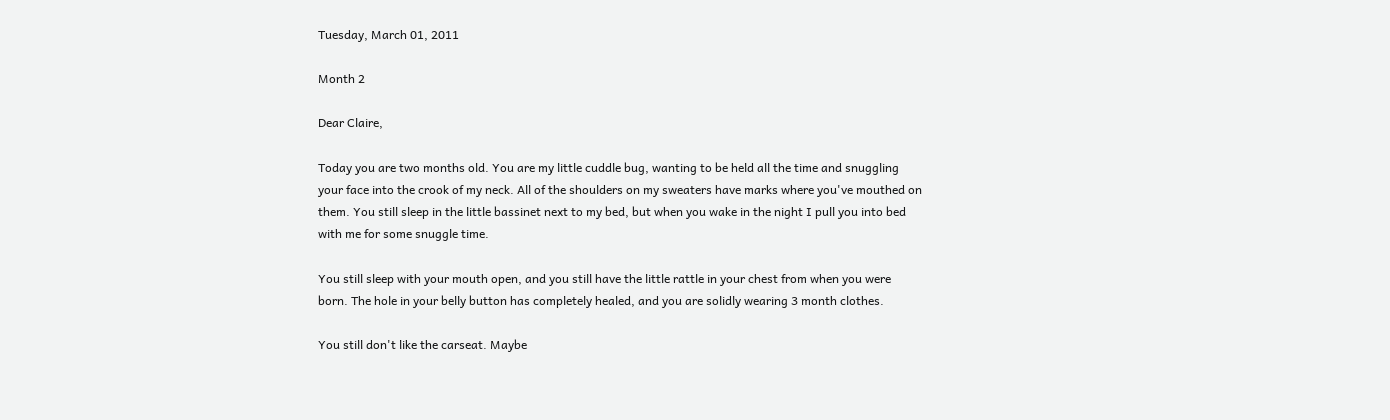Tuesday, March 01, 2011

Month 2

Dear Claire,

Today you are two months old. You are my little cuddle bug, wanting to be held all the time and snuggling your face into the crook of my neck. All of the shoulders on my sweaters have marks where you've mouthed on them. You still sleep in the little bassinet next to my bed, but when you wake in the night I pull you into bed with me for some snuggle time.

You still sleep with your mouth open, and you still have the little rattle in your chest from when you were born. The hole in your belly button has completely healed, and you are solidly wearing 3 month clothes.

You still don't like the carseat. Maybe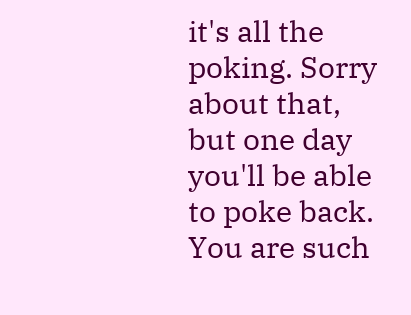it's all the poking. Sorry about that, but one day you'll be able to poke back.
You are such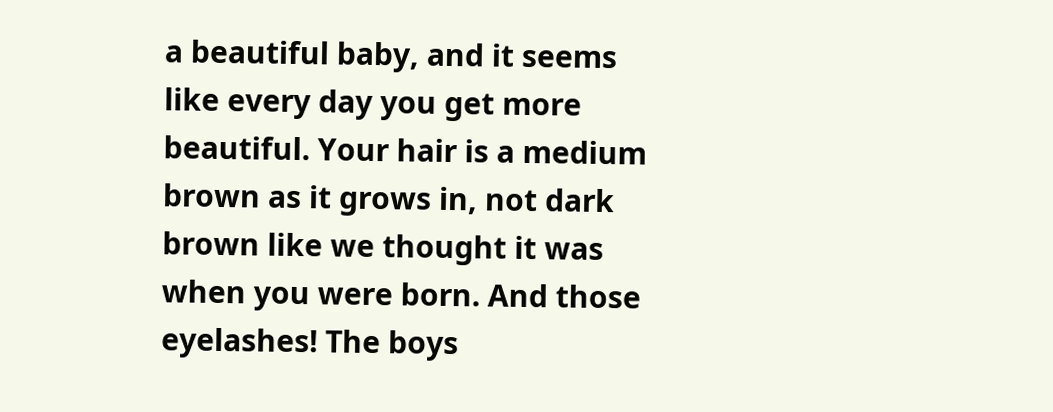a beautiful baby, and it seems like every day you get more beautiful. Your hair is a medium brown as it grows in, not dark brown like we thought it was when you were born. And those eyelashes! The boys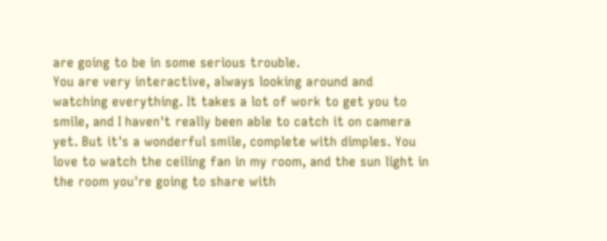are going to be in some serious trouble.
You are very interactive, always looking around and watching everything. It takes a lot of work to get you to smile, and I haven't really been able to catch it on camera yet. But it's a wonderful smile, complete with dimples. You love to watch the ceiling fan in my room, and the sun light in the room you're going to share with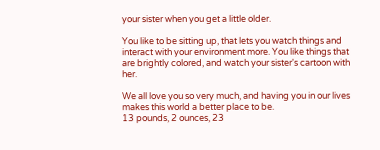your sister when you get a little older.

You like to be sitting up, that lets you watch things and interact with your environment more. You like things that are brightly colored, and watch your sister's cartoon with her.

We all love you so very much, and having you in our lives makes this world a better place to be.
13 pounds, 2 ounces, 23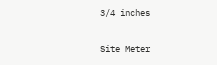3/4 inches

Site Meter